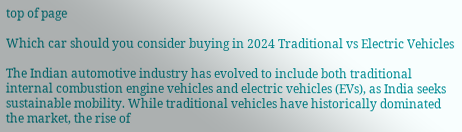top of page

Which car should you consider buying in 2024 Traditional vs Electric Vehicles

The Indian automotive industry has evolved to include both traditional internal combustion engine vehicles and electric vehicles (EVs), as India seeks sustainable mobility. While traditional vehicles have historically dominated the market, the rise of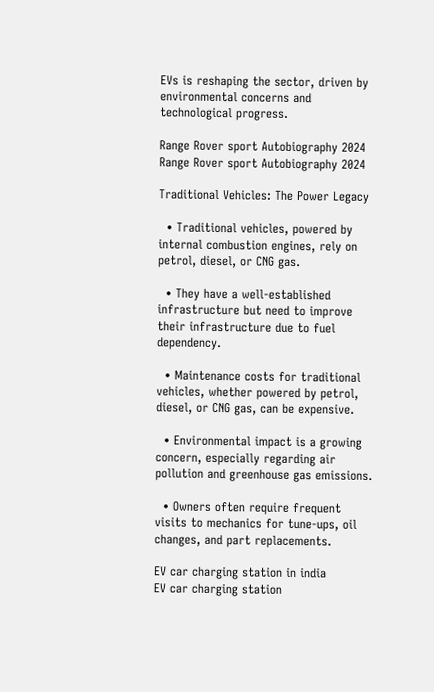EVs is reshaping the sector, driven by environmental concerns and technological progress.

Range Rover sport Autobiography 2024
Range Rover sport Autobiography 2024

Traditional Vehicles: The Power Legacy

  • Traditional vehicles, powered by internal combustion engines, rely on petrol, diesel, or CNG gas.

  • They have a well-established infrastructure but need to improve their infrastructure due to fuel dependency.

  • Maintenance costs for traditional vehicles, whether powered by petrol, diesel, or CNG gas, can be expensive.

  • Environmental impact is a growing concern, especially regarding air pollution and greenhouse gas emissions.

  • Owners often require frequent visits to mechanics for tune-ups, oil changes, and part replacements.

EV car charging station in india
EV car charging station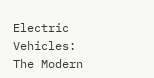Electric Vehicles: The Modern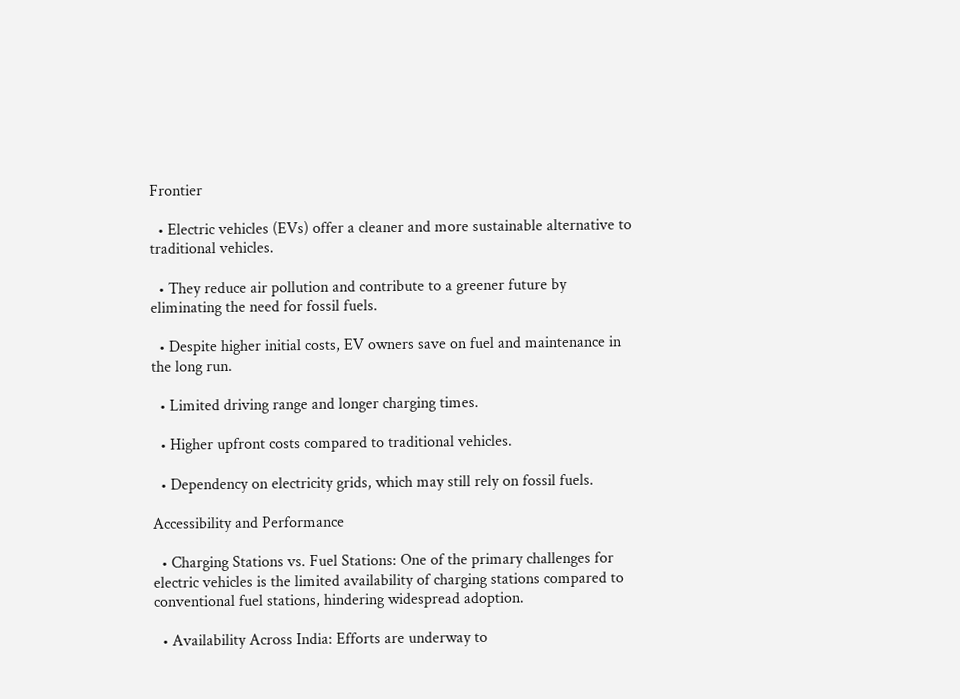Frontier

  • Electric vehicles (EVs) offer a cleaner and more sustainable alternative to traditional vehicles.

  • They reduce air pollution and contribute to a greener future by eliminating the need for fossil fuels.

  • Despite higher initial costs, EV owners save on fuel and maintenance in the long run.

  • Limited driving range and longer charging times.

  • Higher upfront costs compared to traditional vehicles.

  • Dependency on electricity grids, which may still rely on fossil fuels.

Accessibility and Performance

  • Charging Stations vs. Fuel Stations: One of the primary challenges for electric vehicles is the limited availability of charging stations compared to conventional fuel stations, hindering widespread adoption.

  • Availability Across India: Efforts are underway to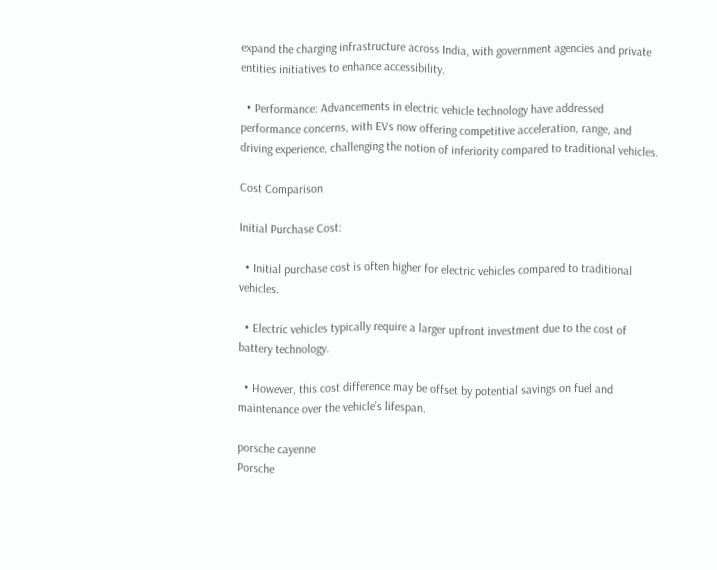expand the charging infrastructure across India, with government agencies and private entities initiatives to enhance accessibility.

  • Performance: Advancements in electric vehicle technology have addressed performance concerns, with EVs now offering competitive acceleration, range, and driving experience, challenging the notion of inferiority compared to traditional vehicles.

Cost Comparison

Initial Purchase Cost:

  • Initial purchase cost is often higher for electric vehicles compared to traditional vehicles.

  • Electric vehicles typically require a larger upfront investment due to the cost of battery technology.

  • However, this cost difference may be offset by potential savings on fuel and maintenance over the vehicle’s lifespan.

porsche cayenne
Porsche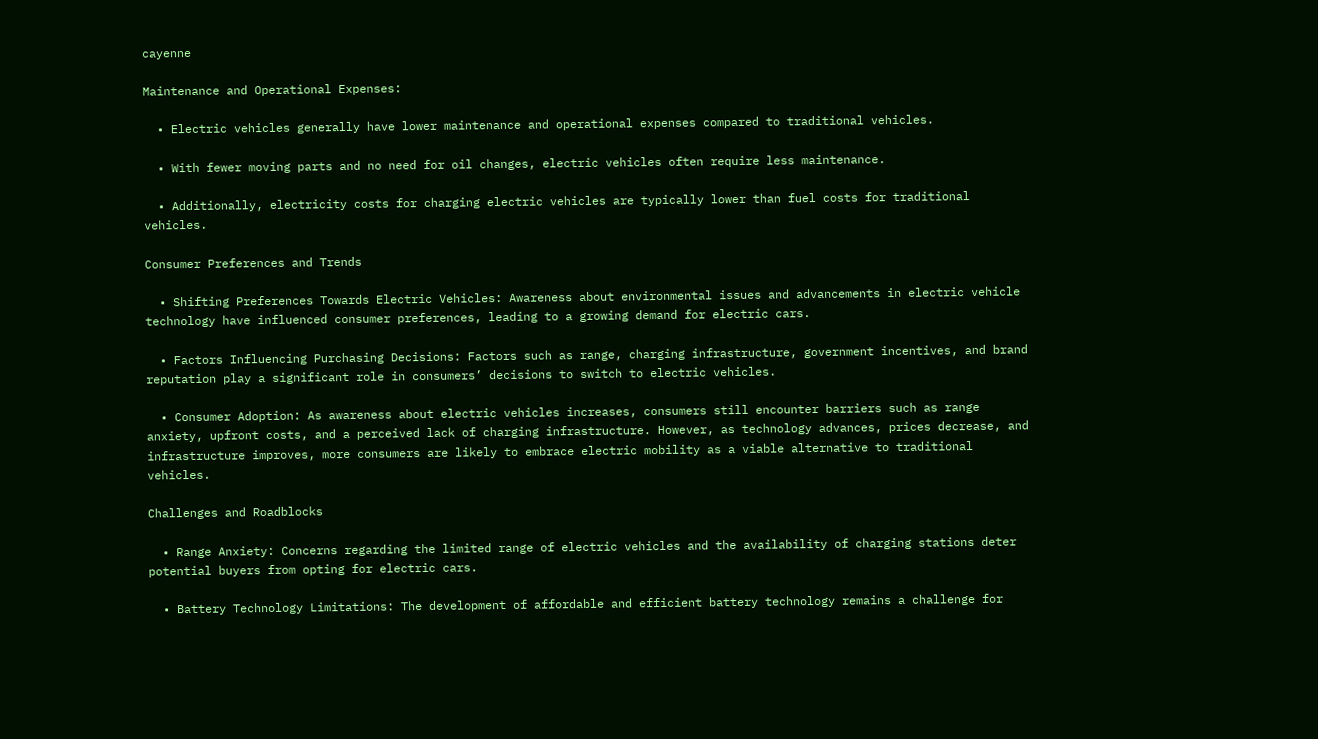cayenne

Maintenance and Operational Expenses:

  • Electric vehicles generally have lower maintenance and operational expenses compared to traditional vehicles.

  • With fewer moving parts and no need for oil changes, electric vehicles often require less maintenance.

  • Additionally, electricity costs for charging electric vehicles are typically lower than fuel costs for traditional vehicles.

Consumer Preferences and Trends

  • Shifting Preferences Towards Electric Vehicles: Awareness about environmental issues and advancements in electric vehicle technology have influenced consumer preferences, leading to a growing demand for electric cars.

  • Factors Influencing Purchasing Decisions: Factors such as range, charging infrastructure, government incentives, and brand reputation play a significant role in consumers’ decisions to switch to electric vehicles.

  • Consumer Adoption: As awareness about electric vehicles increases, consumers still encounter barriers such as range anxiety, upfront costs, and a perceived lack of charging infrastructure. However, as technology advances, prices decrease, and infrastructure improves, more consumers are likely to embrace electric mobility as a viable alternative to traditional vehicles.

Challenges and Roadblocks

  • Range Anxiety: Concerns regarding the limited range of electric vehicles and the availability of charging stations deter potential buyers from opting for electric cars.

  • Battery Technology Limitations: The development of affordable and efficient battery technology remains a challenge for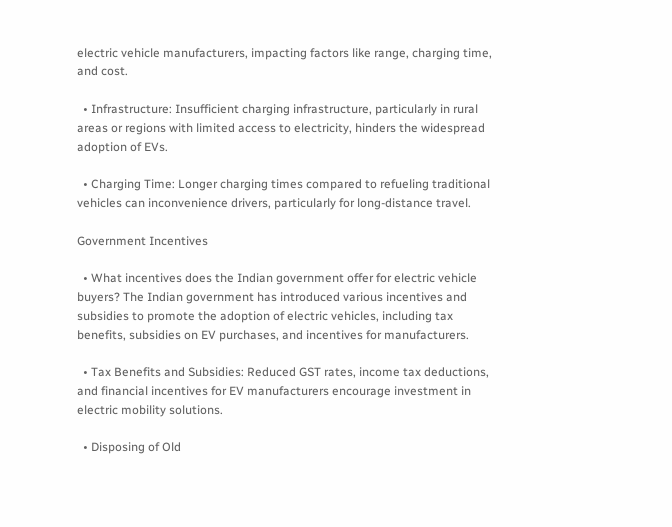electric vehicle manufacturers, impacting factors like range, charging time, and cost.

  • Infrastructure: Insufficient charging infrastructure, particularly in rural areas or regions with limited access to electricity, hinders the widespread adoption of EVs.

  • Charging Time: Longer charging times compared to refueling traditional vehicles can inconvenience drivers, particularly for long-distance travel.

Government Incentives

  • What incentives does the Indian government offer for electric vehicle buyers? The Indian government has introduced various incentives and subsidies to promote the adoption of electric vehicles, including tax benefits, subsidies on EV purchases, and incentives for manufacturers.

  • Tax Benefits and Subsidies: Reduced GST rates, income tax deductions, and financial incentives for EV manufacturers encourage investment in electric mobility solutions.

  • Disposing of Old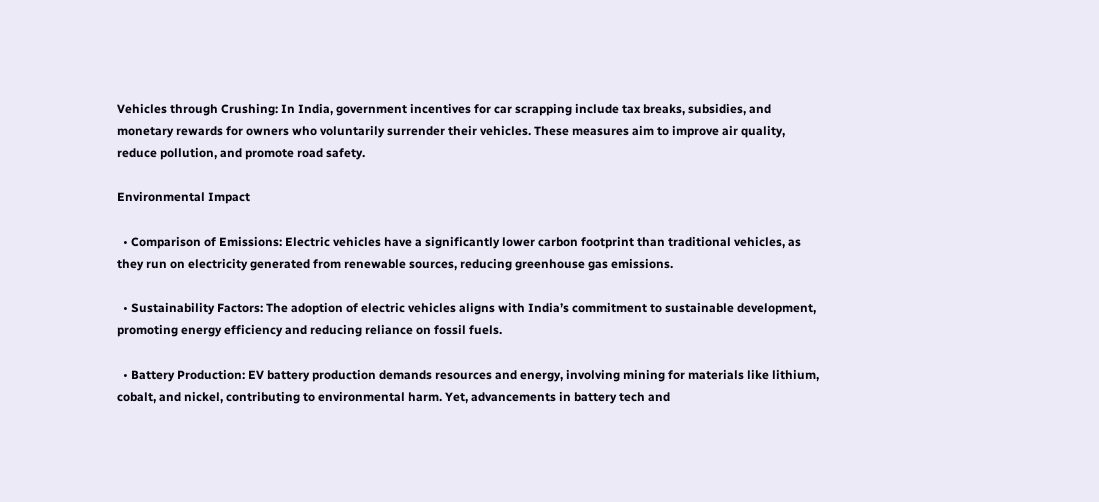Vehicles through Crushing: In India, government incentives for car scrapping include tax breaks, subsidies, and monetary rewards for owners who voluntarily surrender their vehicles. These measures aim to improve air quality, reduce pollution, and promote road safety.

Environmental Impact

  • Comparison of Emissions: Electric vehicles have a significantly lower carbon footprint than traditional vehicles, as they run on electricity generated from renewable sources, reducing greenhouse gas emissions.

  • Sustainability Factors: The adoption of electric vehicles aligns with India’s commitment to sustainable development, promoting energy efficiency and reducing reliance on fossil fuels.

  • Battery Production: EV battery production demands resources and energy, involving mining for materials like lithium, cobalt, and nickel, contributing to environmental harm. Yet, advancements in battery tech and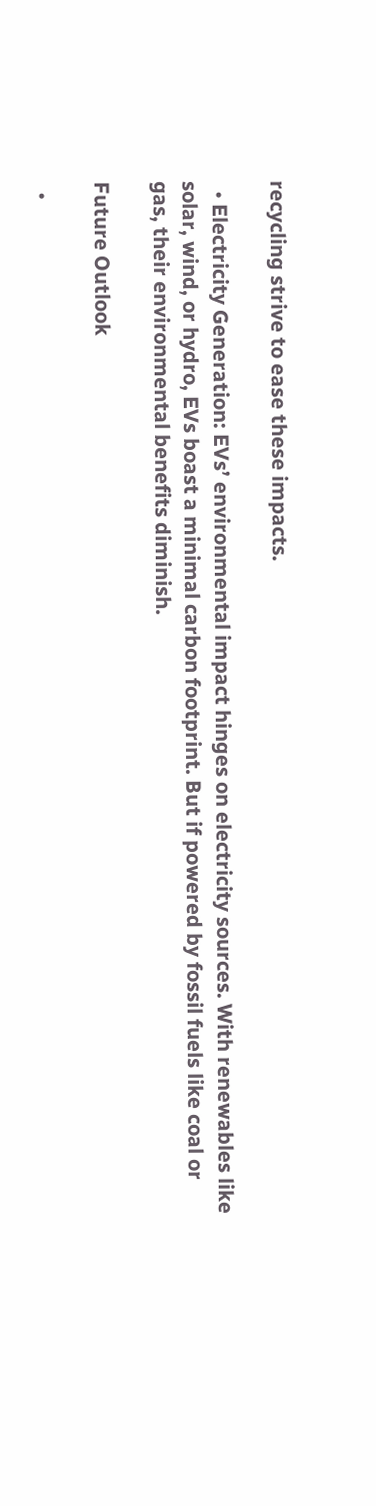recycling strive to ease these impacts.

  • Electricity Generation: EVs’ environmental impact hinges on electricity sources. With renewables like solar, wind, or hydro, EVs boast a minimal carbon footprint. But if powered by fossil fuels like coal or gas, their environmental benefits diminish.

Future Outlook

  •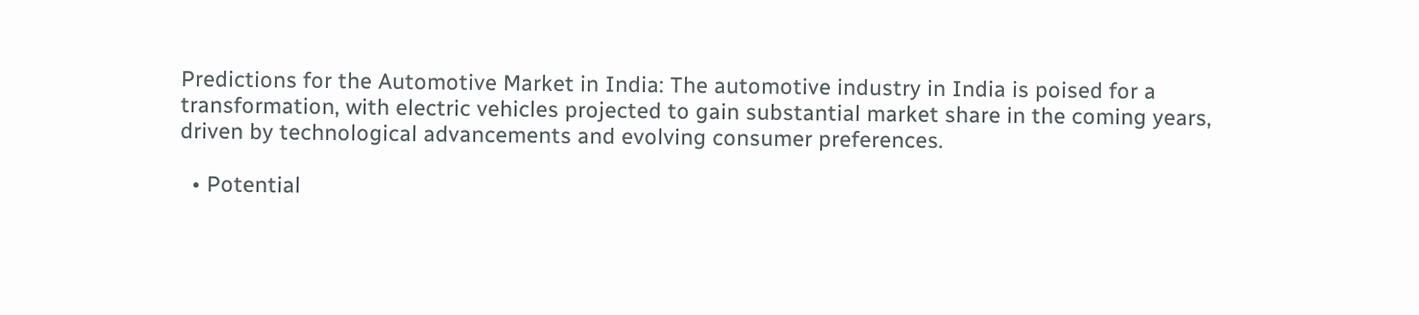Predictions for the Automotive Market in India: The automotive industry in India is poised for a transformation, with electric vehicles projected to gain substantial market share in the coming years, driven by technological advancements and evolving consumer preferences.

  • Potential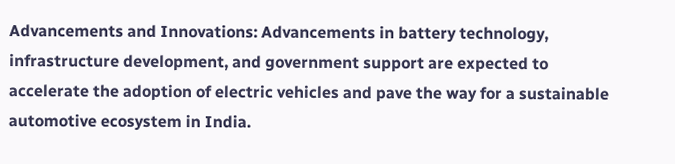Advancements and Innovations: Advancements in battery technology, infrastructure development, and government support are expected to accelerate the adoption of electric vehicles and pave the way for a sustainable automotive ecosystem in India.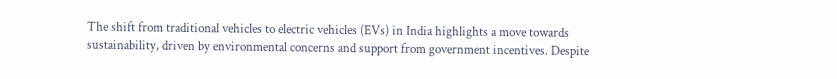The shift from traditional vehicles to electric vehicles (EVs) in India highlights a move towards sustainability, driven by environmental concerns and support from government incentives. Despite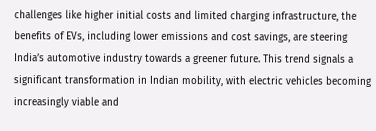challenges like higher initial costs and limited charging infrastructure, the benefits of EVs, including lower emissions and cost savings, are steering India’s automotive industry towards a greener future. This trend signals a significant transformation in Indian mobility, with electric vehicles becoming increasingly viable and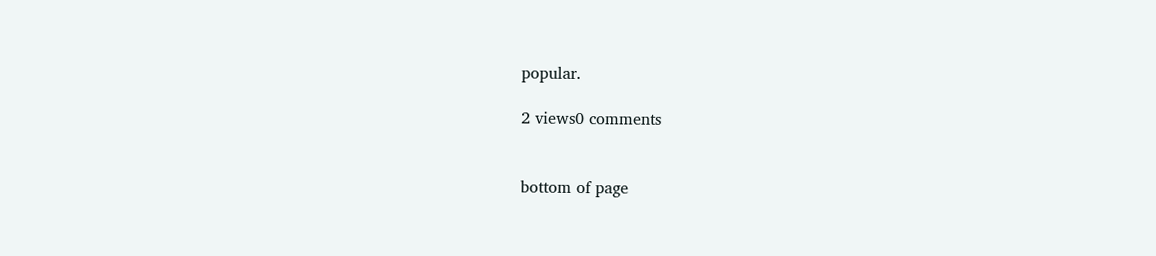popular.

2 views0 comments


bottom of page